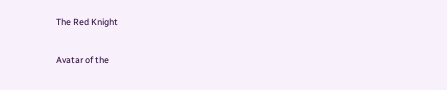The Red Knight

Avatar of the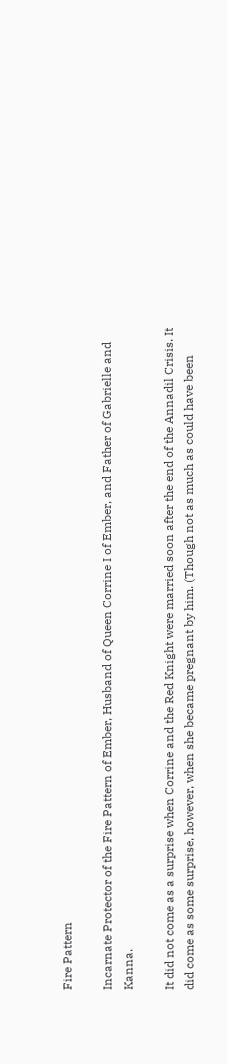Fire Pattern

Incarnate Protector of the Fire Pattern of Ember, Husband of Queen Corrine I of Ember, and Father of Gabrielle and Kanna.

It did not come as a surprise when Corrine and the Red Knight were married soon after the end of the Annadil Crisis. It did come as some surprise, however, when she became pregnant by him. (Though not as much as could have been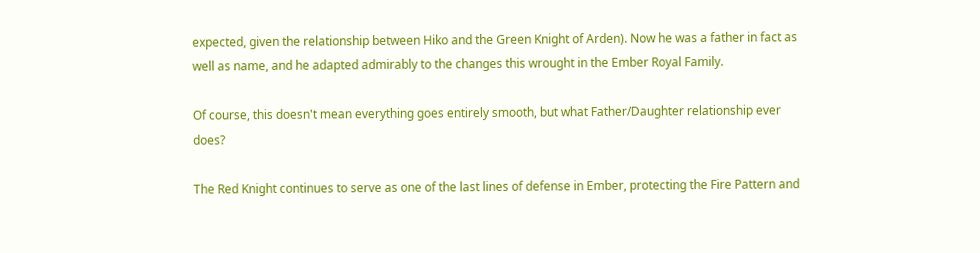expected, given the relationship between Hiko and the Green Knight of Arden). Now he was a father in fact as well as name, and he adapted admirably to the changes this wrought in the Ember Royal Family.

Of course, this doesn't mean everything goes entirely smooth, but what Father/Daughter relationship ever does?

The Red Knight continues to serve as one of the last lines of defense in Ember, protecting the Fire Pattern and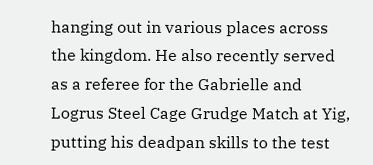hanging out in various places across the kingdom. He also recently served as a referee for the Gabrielle and Logrus Steel Cage Grudge Match at Yig, putting his deadpan skills to the test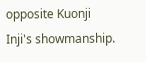opposite Kuonji Inji's showmanship.